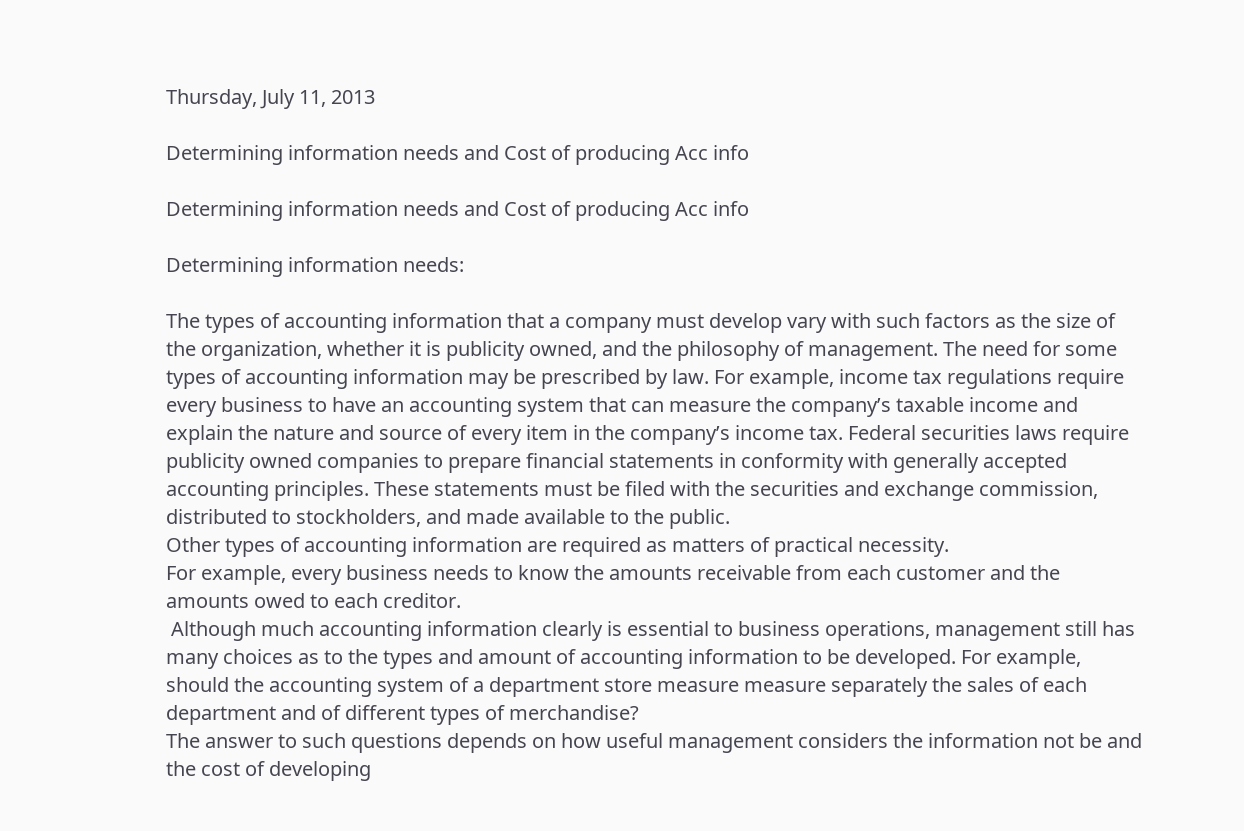Thursday, July 11, 2013

Determining information needs and Cost of producing Acc info

Determining information needs and Cost of producing Acc info

Determining information needs:

The types of accounting information that a company must develop vary with such factors as the size of the organization, whether it is publicity owned, and the philosophy of management. The need for some types of accounting information may be prescribed by law. For example, income tax regulations require every business to have an accounting system that can measure the company’s taxable income and explain the nature and source of every item in the company’s income tax. Federal securities laws require publicity owned companies to prepare financial statements in conformity with generally accepted accounting principles. These statements must be filed with the securities and exchange commission, distributed to stockholders, and made available to the public.
Other types of accounting information are required as matters of practical necessity.
For example, every business needs to know the amounts receivable from each customer and the amounts owed to each creditor.
 Although much accounting information clearly is essential to business operations, management still has many choices as to the types and amount of accounting information to be developed. For example, should the accounting system of a department store measure measure separately the sales of each department and of different types of merchandise?
The answer to such questions depends on how useful management considers the information not be and the cost of developing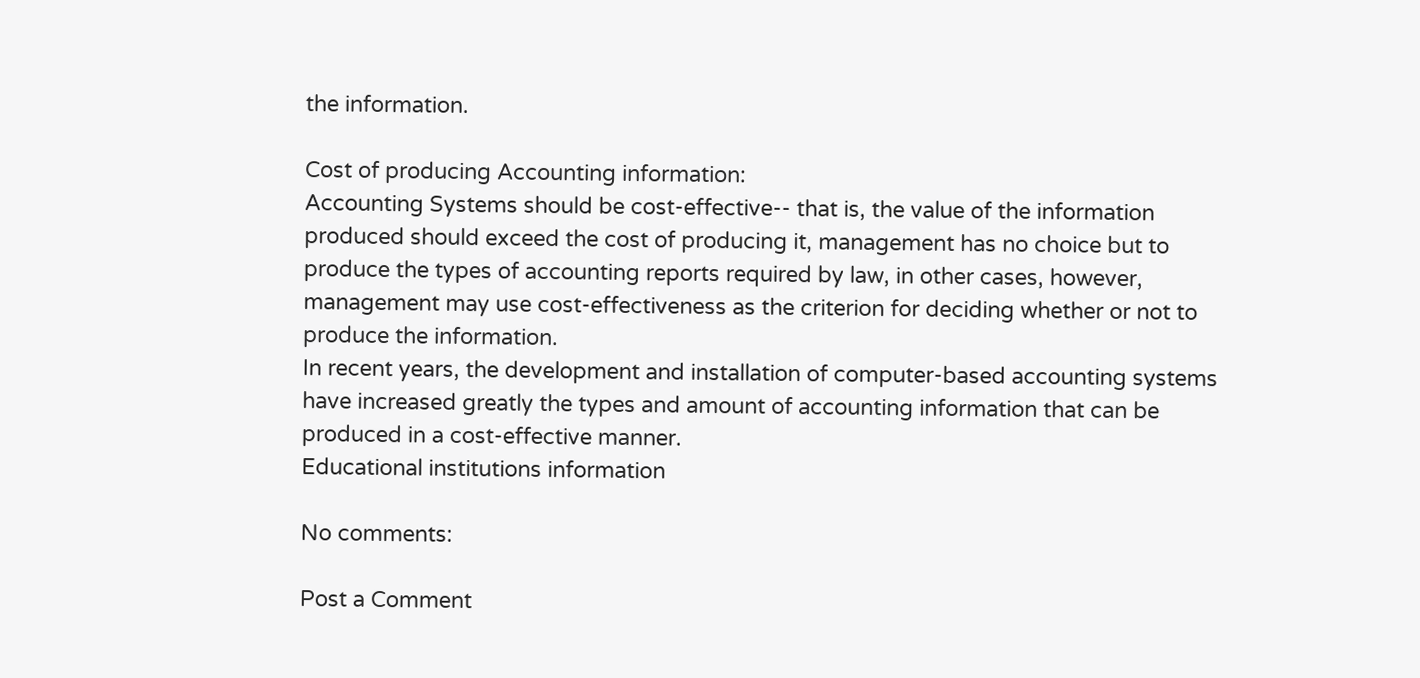the information.

Cost of producing Accounting information:
Accounting Systems should be cost-effective-- that is, the value of the information produced should exceed the cost of producing it, management has no choice but to produce the types of accounting reports required by law, in other cases, however, management may use cost-effectiveness as the criterion for deciding whether or not to produce the information.
In recent years, the development and installation of computer-based accounting systems have increased greatly the types and amount of accounting information that can be produced in a cost-effective manner.
Educational institutions information

No comments:

Post a Comment